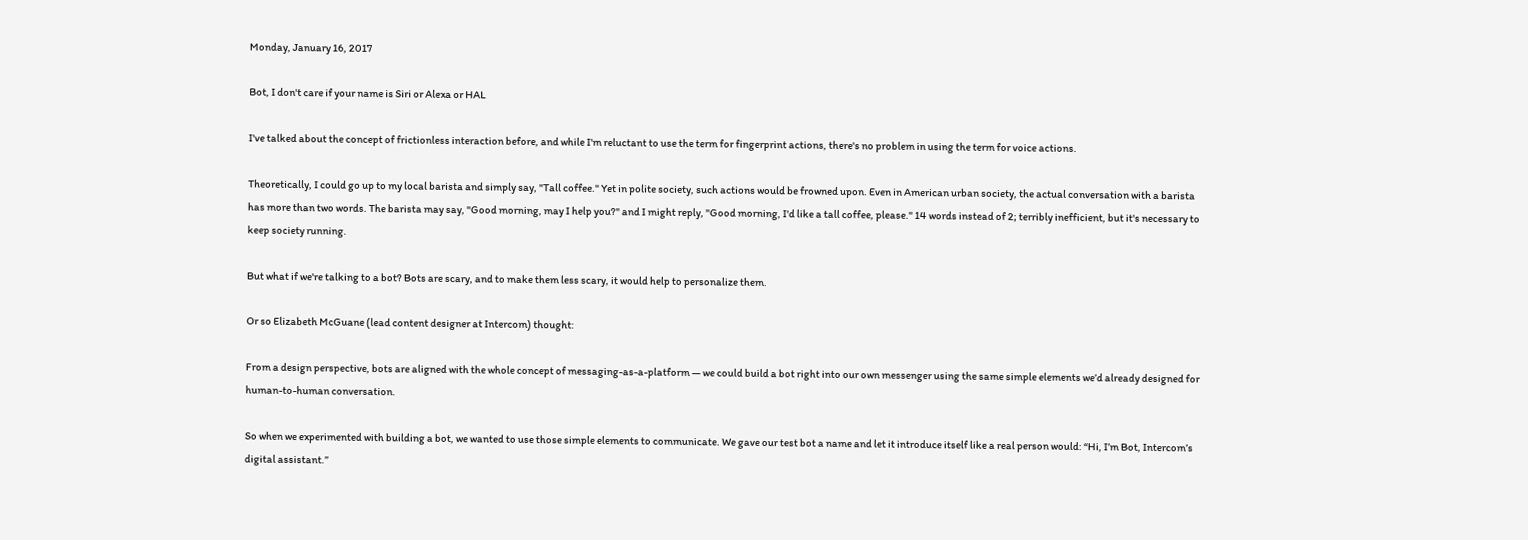Monday, January 16, 2017

Bot, I don't care if your name is Siri or Alexa or HAL

I've talked about the concept of frictionless interaction before, and while I'm reluctant to use the term for fingerprint actions, there's no problem in using the term for voice actions.

Theoretically, I could go up to my local barista and simply say, "Tall coffee." Yet in polite society, such actions would be frowned upon. Even in American urban society, the actual conversation with a barista has more than two words. The barista may say, "Good morning, may I help you?" and I might reply, "Good morning, I'd like a tall coffee, please." 14 words instead of 2; terribly inefficient, but it's necessary to keep society running.

But what if we're talking to a bot? Bots are scary, and to make them less scary, it would help to personalize them.

Or so Elizabeth McGuane (lead content designer at Intercom) thought:

From a design perspective, bots are aligned with the whole concept of messaging-as-a-platform — we could build a bot right into our own messenger using the same simple elements we’d already designed for human-to-human conversation.

So when we experimented with building a bot, we wanted to use those simple elements to communicate. We gave our test bot a name and let it introduce itself like a real person would: “Hi, I’m Bot, Intercom’s digital assistant.”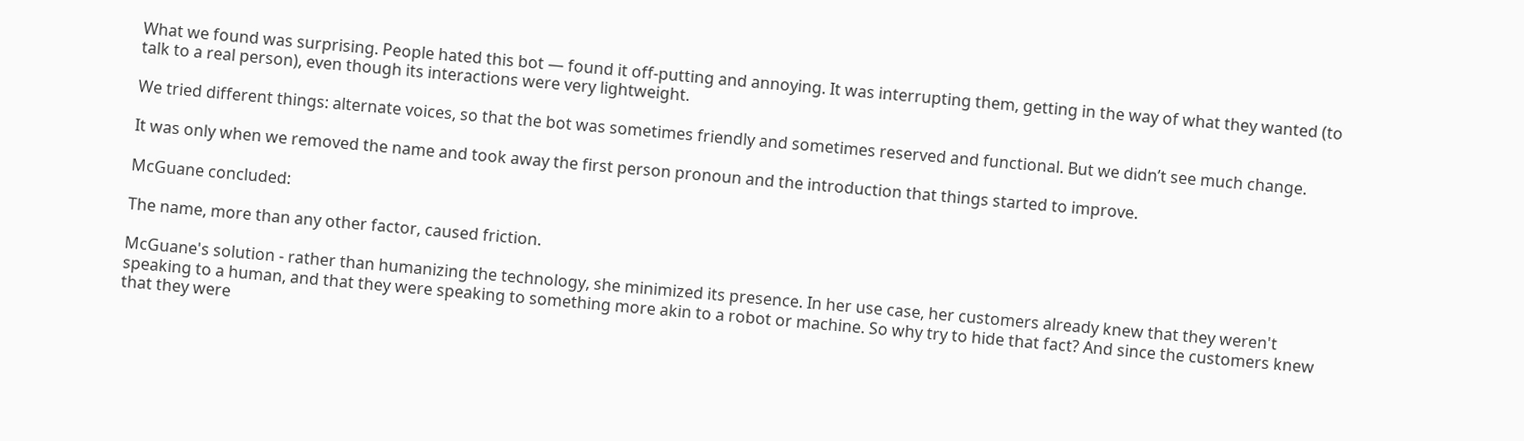What we found was surprising. People hated this bot — found it off-putting and annoying. It was interrupting them, getting in the way of what they wanted (to talk to a real person), even though its interactions were very lightweight.

We tried different things: alternate voices, so that the bot was sometimes friendly and sometimes reserved and functional. But we didn’t see much change.

It was only when we removed the name and took away the first person pronoun and the introduction that things started to improve.

McGuane concluded:

The name, more than any other factor, caused friction.

McGuane's solution - rather than humanizing the technology, she minimized its presence. In her use case, her customers already knew that they weren't speaking to a human, and that they were speaking to something more akin to a robot or machine. So why try to hide that fact? And since the customers knew that they were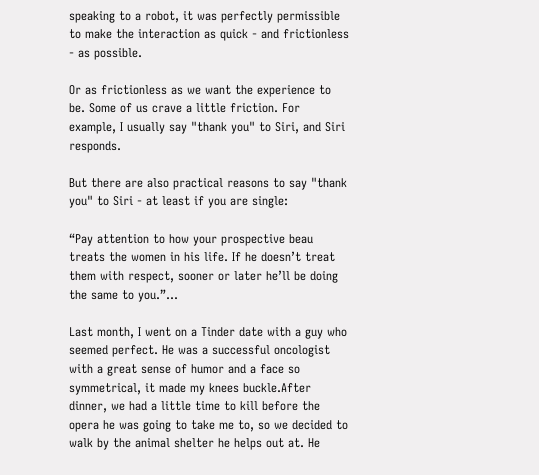speaking to a robot, it was perfectly permissible to make the interaction as quick - and frictionless - as possible.

Or as frictionless as we want the experience to be. Some of us crave a little friction. For example, I usually say "thank you" to Siri, and Siri responds.

But there are also practical reasons to say "thank you" to Siri - at least if you are single:

“Pay attention to how your prospective beau treats the women in his life. If he doesn’t treat them with respect, sooner or later he’ll be doing the same to you.”...

Last month, I went on a Tinder date with a guy who seemed perfect. He was a successful oncologist with a great sense of humor and a face so symmetrical, it made my knees buckle.After dinner, we had a little time to kill before the opera he was going to take me to, so we decided to walk by the animal shelter he helps out at. He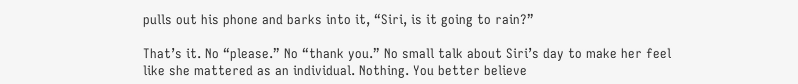pulls out his phone and barks into it, “Siri, is it going to rain?”

That’s it. No “please.” No “thank you.” No small talk about Siri’s day to make her feel like she mattered as an individual. Nothing. You better believe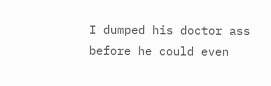I dumped his doctor ass before he could even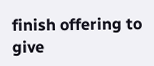finish offering to give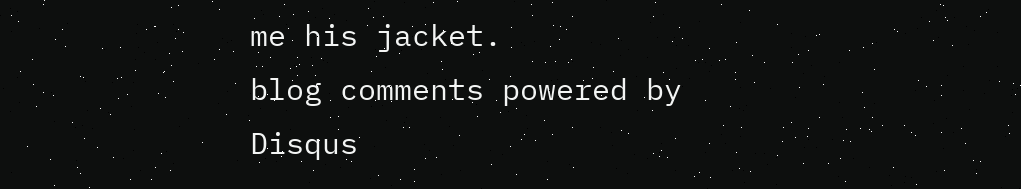me his jacket.
blog comments powered by Disqus